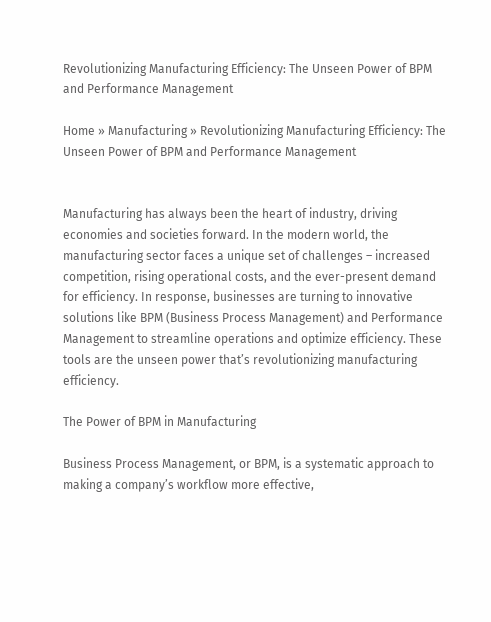Revolutionizing Manufacturing Efficiency: The Unseen Power of BPM and Performance Management

Home » Manufacturing » Revolutionizing Manufacturing Efficiency: The Unseen Power of BPM and Performance Management


Manufacturing has always been the heart of industry, driving economies and societies forward. In the modern world, the manufacturing sector faces a unique set of challenges – increased competition, rising operational costs, and the ever-present demand for efficiency. In response, businesses are turning to innovative solutions like BPM (Business Process Management) and Performance Management to streamline operations and optimize efficiency. These tools are the unseen power that’s revolutionizing manufacturing efficiency.

The Power of BPM in Manufacturing

Business Process Management, or BPM, is a systematic approach to making a company’s workflow more effective,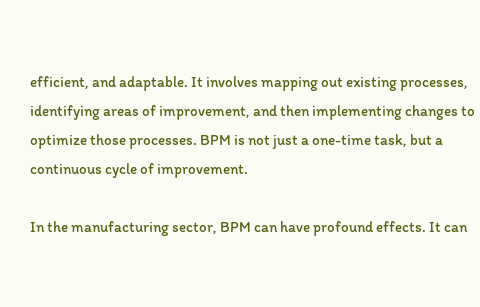efficient, and adaptable. It involves mapping out existing processes, identifying areas of improvement, and then implementing changes to optimize those processes. BPM is not just a one-time task, but a continuous cycle of improvement.

In the manufacturing sector, BPM can have profound effects. It can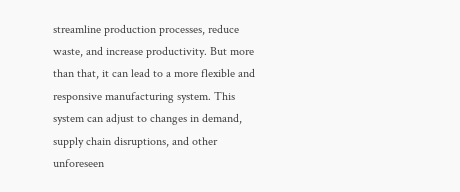streamline production processes, reduce waste, and increase productivity. But more than that, it can lead to a more flexible and responsive manufacturing system. This system can adjust to changes in demand, supply chain disruptions, and other unforeseen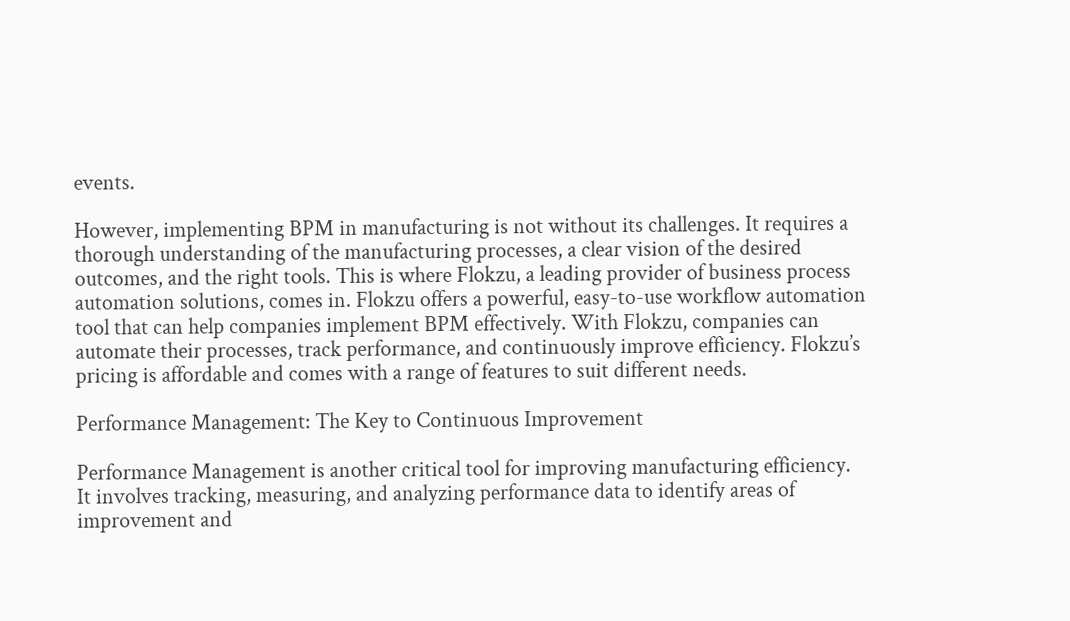events.

However, implementing BPM in manufacturing is not without its challenges. It requires a thorough understanding of the manufacturing processes, a clear vision of the desired outcomes, and the right tools. This is where Flokzu, a leading provider of business process automation solutions, comes in. Flokzu offers a powerful, easy-to-use workflow automation tool that can help companies implement BPM effectively. With Flokzu, companies can automate their processes, track performance, and continuously improve efficiency. Flokzu’s pricing is affordable and comes with a range of features to suit different needs.

Performance Management: The Key to Continuous Improvement

Performance Management is another critical tool for improving manufacturing efficiency. It involves tracking, measuring, and analyzing performance data to identify areas of improvement and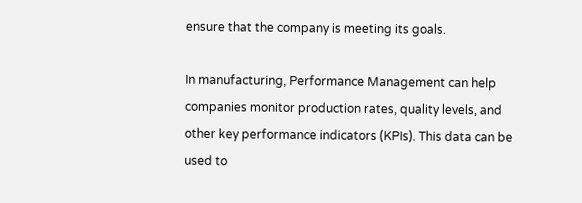ensure that the company is meeting its goals.

In manufacturing, Performance Management can help companies monitor production rates, quality levels, and other key performance indicators (KPIs). This data can be used to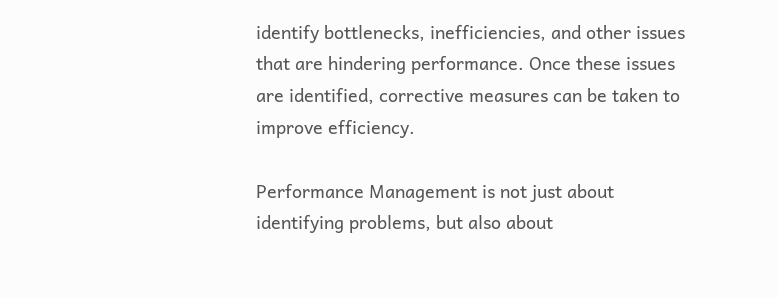identify bottlenecks, inefficiencies, and other issues that are hindering performance. Once these issues are identified, corrective measures can be taken to improve efficiency.

Performance Management is not just about identifying problems, but also about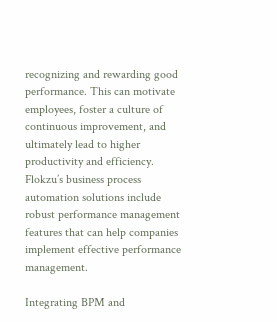recognizing and rewarding good performance. This can motivate employees, foster a culture of continuous improvement, and ultimately lead to higher productivity and efficiency. Flokzu’s business process automation solutions include robust performance management features that can help companies implement effective performance management.

Integrating BPM and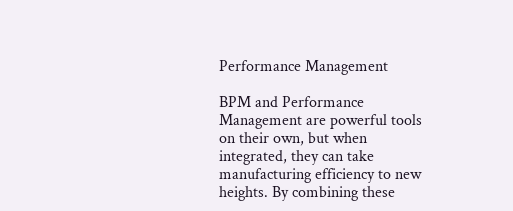Performance Management

BPM and Performance Management are powerful tools on their own, but when integrated, they can take manufacturing efficiency to new heights. By combining these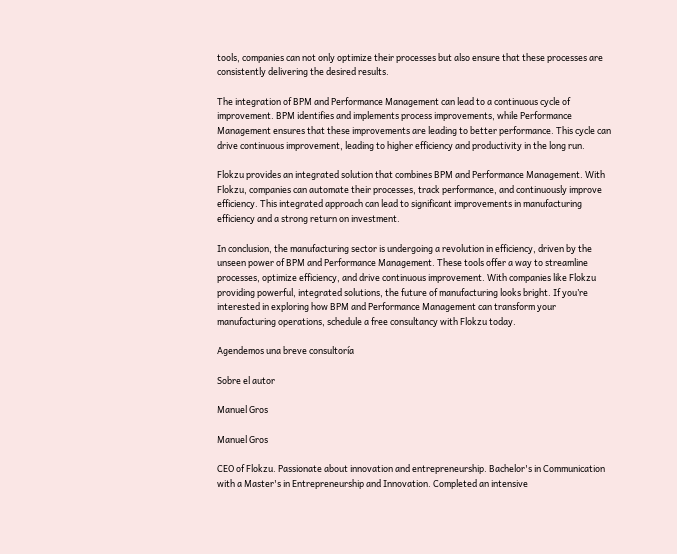tools, companies can not only optimize their processes but also ensure that these processes are consistently delivering the desired results.

The integration of BPM and Performance Management can lead to a continuous cycle of improvement. BPM identifies and implements process improvements, while Performance Management ensures that these improvements are leading to better performance. This cycle can drive continuous improvement, leading to higher efficiency and productivity in the long run.

Flokzu provides an integrated solution that combines BPM and Performance Management. With Flokzu, companies can automate their processes, track performance, and continuously improve efficiency. This integrated approach can lead to significant improvements in manufacturing efficiency and a strong return on investment.

In conclusion, the manufacturing sector is undergoing a revolution in efficiency, driven by the unseen power of BPM and Performance Management. These tools offer a way to streamline processes, optimize efficiency, and drive continuous improvement. With companies like Flokzu providing powerful, integrated solutions, the future of manufacturing looks bright. If you’re interested in exploring how BPM and Performance Management can transform your manufacturing operations, schedule a free consultancy with Flokzu today.

Agendemos una breve consultoría

Sobre el autor

Manuel Gros

Manuel Gros

CEO of Flokzu. Passionate about innovation and entrepreneurship. Bachelor's in Communication with a Master's in Entrepreneurship and Innovation. Completed an intensive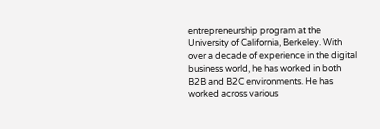entrepreneurship program at the University of California, Berkeley. With over a decade of experience in the digital business world, he has worked in both B2B and B2C environments. He has worked across various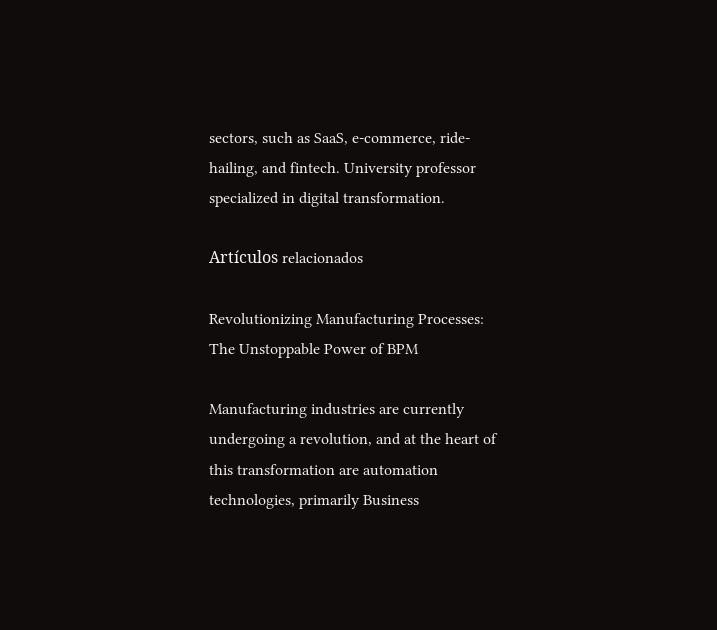sectors, such as SaaS, e-commerce, ride-hailing, and fintech. University professor specialized in digital transformation.

Artículos relacionados

Revolutionizing Manufacturing Processes: The Unstoppable Power of BPM

Manufacturing industries are currently undergoing a revolution, and at the heart of this transformation are automation technologies, primarily Business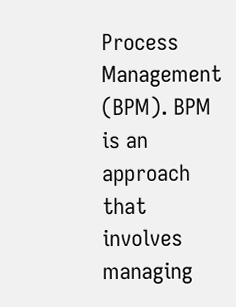Process Management (BPM). BPM is an approach that involves managing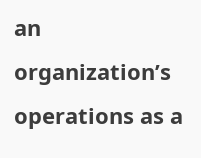an organization’s operations as a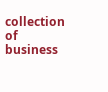collection of business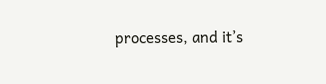processes, and it’s